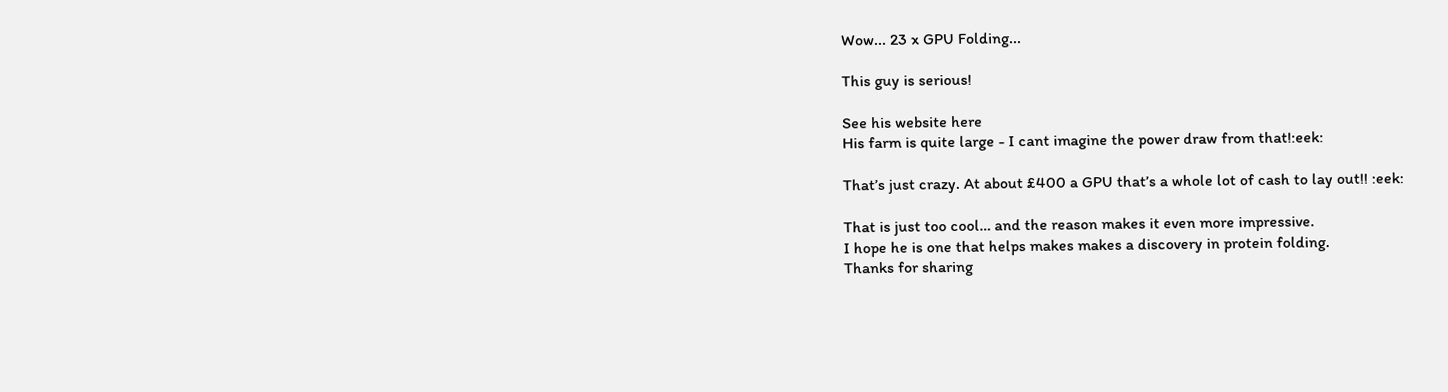Wow... 23 x GPU Folding...

This guy is serious!

See his website here
His farm is quite large - I cant imagine the power draw from that!:eek:

That’s just crazy. At about £400 a GPU that’s a whole lot of cash to lay out!! :eek:

That is just too cool… and the reason makes it even more impressive.
I hope he is one that helps makes makes a discovery in protein folding.
Thanks for sharing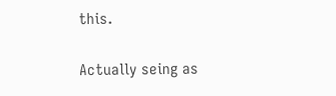this.

Actually seing as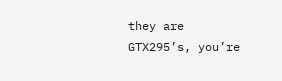they are GTX295’s, you’re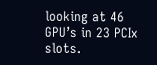looking at 46 GPU’s in 23 PCIx slots.